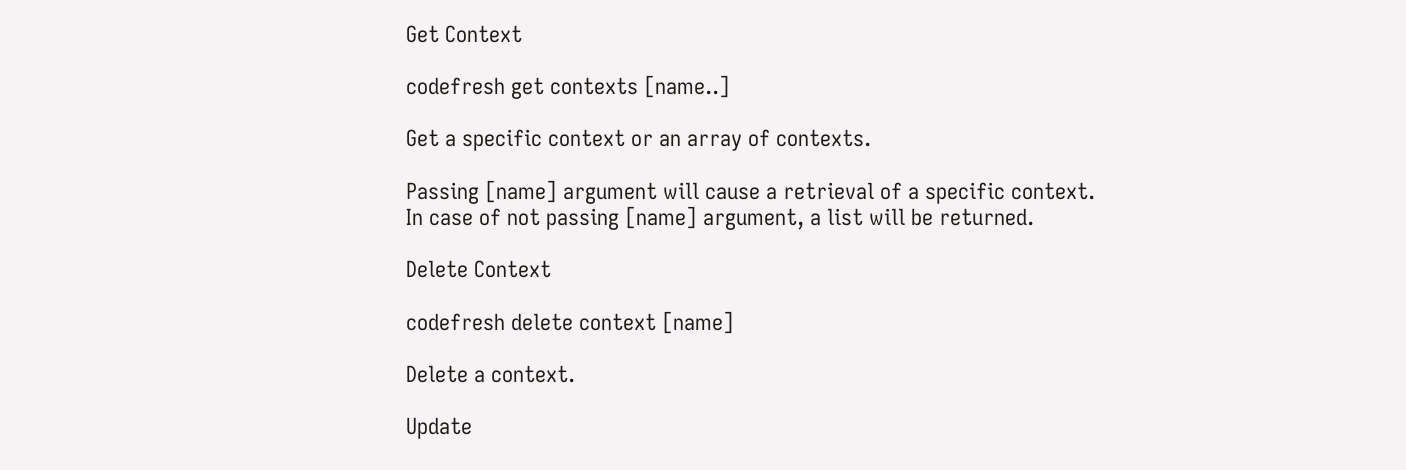Get Context

codefresh get contexts [name..]

Get a specific context or an array of contexts.

Passing [name] argument will cause a retrieval of a specific context.
In case of not passing [name] argument, a list will be returned.

Delete Context

codefresh delete context [name]

Delete a context.

Update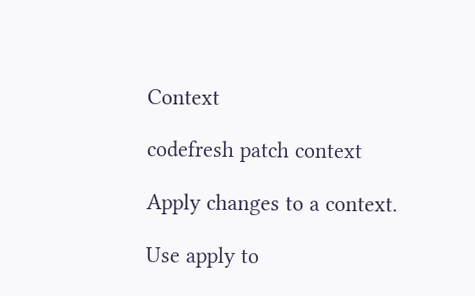Context

codefresh patch context

Apply changes to a context.

Use apply to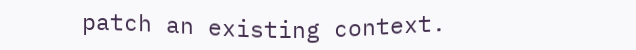patch an existing context.